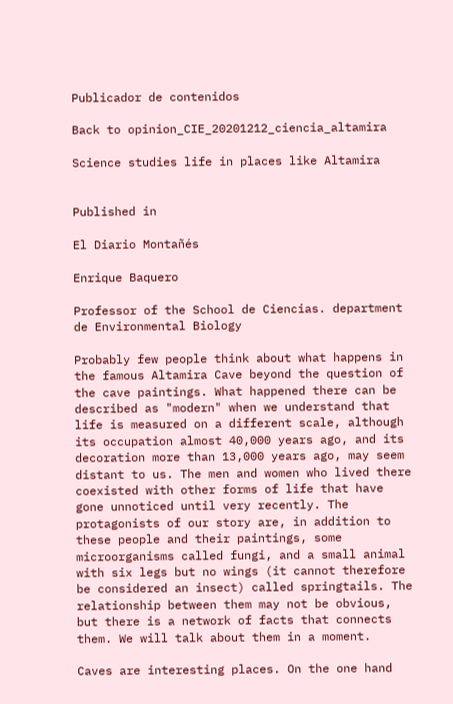Publicador de contenidos

Back to opinion_CIE_20201212_ciencia_altamira

Science studies life in places like Altamira


Published in

El Diario Montañés

Enrique Baquero

Professor of the School de Ciencias. department de Environmental Biology

Probably few people think about what happens in the famous Altamira Cave beyond the question of the cave paintings. What happened there can be described as "modern" when we understand that life is measured on a different scale, although its occupation almost 40,000 years ago, and its decoration more than 13,000 years ago, may seem distant to us. The men and women who lived there coexisted with other forms of life that have gone unnoticed until very recently. The protagonists of our story are, in addition to these people and their paintings, some microorganisms called fungi, and a small animal with six legs but no wings (it cannot therefore be considered an insect) called springtails. The relationship between them may not be obvious, but there is a network of facts that connects them. We will talk about them in a moment.

Caves are interesting places. On the one hand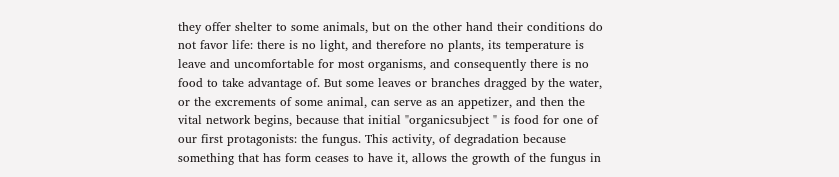they offer shelter to some animals, but on the other hand their conditions do not favor life: there is no light, and therefore no plants, its temperature is leave and uncomfortable for most organisms, and consequently there is no food to take advantage of. But some leaves or branches dragged by the water, or the excrements of some animal, can serve as an appetizer, and then the vital network begins, because that initial "organicsubject " is food for one of our first protagonists: the fungus. This activity, of degradation because something that has form ceases to have it, allows the growth of the fungus in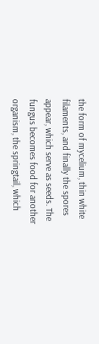the form of mycelium, thin white filaments, and finally the spores appear, which serve as seeds. The fungus becomes food for another organism, the springtail, which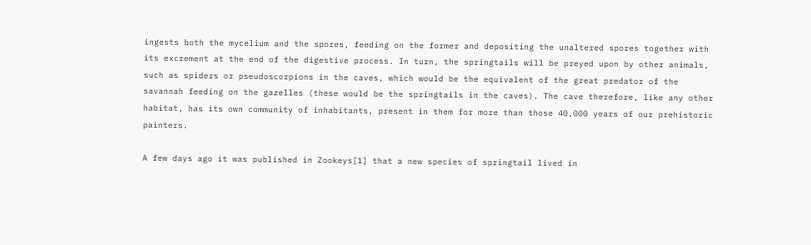ingests both the mycelium and the spores, feeding on the former and depositing the unaltered spores together with its excrement at the end of the digestive process. In turn, the springtails will be preyed upon by other animals, such as spiders or pseudoscorpions in the caves, which would be the equivalent of the great predator of the savannah feeding on the gazelles (these would be the springtails in the caves). The cave therefore, like any other habitat, has its own community of inhabitants, present in them for more than those 40,000 years of our prehistoric painters.

A few days ago it was published in Zookeys[1] that a new species of springtail lived in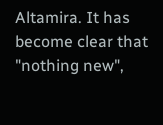Altamira. It has become clear that "nothing new",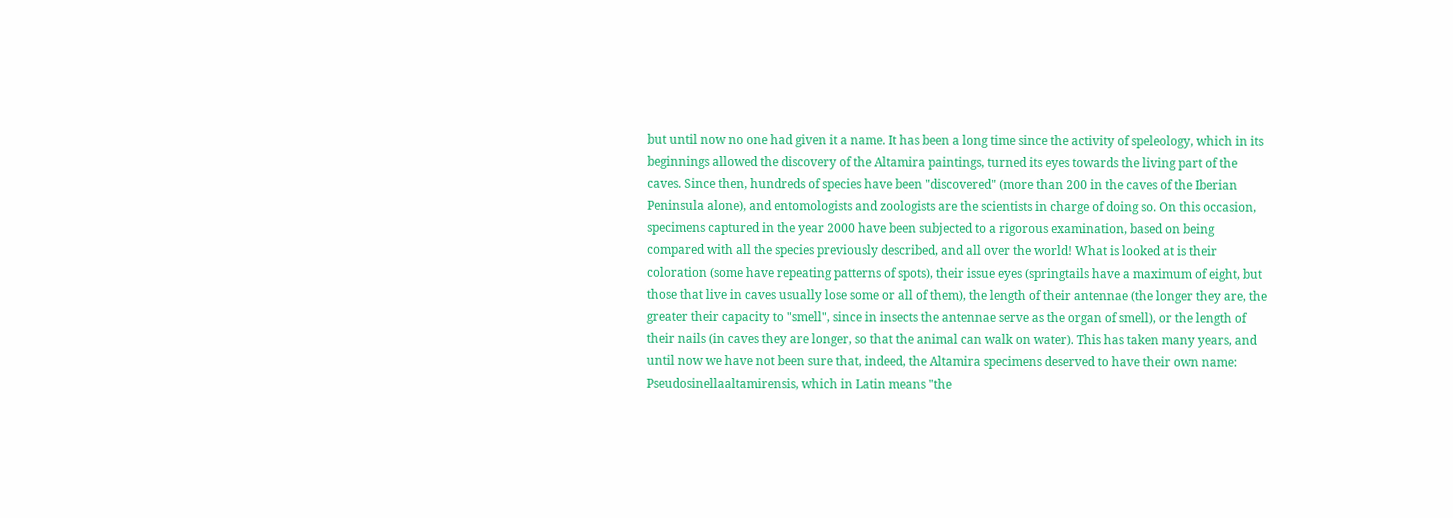but until now no one had given it a name. It has been a long time since the activity of speleology, which in its beginnings allowed the discovery of the Altamira paintings, turned its eyes towards the living part of the caves. Since then, hundreds of species have been "discovered" (more than 200 in the caves of the Iberian Peninsula alone), and entomologists and zoologists are the scientists in charge of doing so. On this occasion, specimens captured in the year 2000 have been subjected to a rigorous examination, based on being compared with all the species previously described, and all over the world! What is looked at is their coloration (some have repeating patterns of spots), their issue eyes (springtails have a maximum of eight, but those that live in caves usually lose some or all of them), the length of their antennae (the longer they are, the greater their capacity to "smell", since in insects the antennae serve as the organ of smell), or the length of their nails (in caves they are longer, so that the animal can walk on water). This has taken many years, and until now we have not been sure that, indeed, the Altamira specimens deserved to have their own name: Pseudosinellaaltamirensis, which in Latin means "the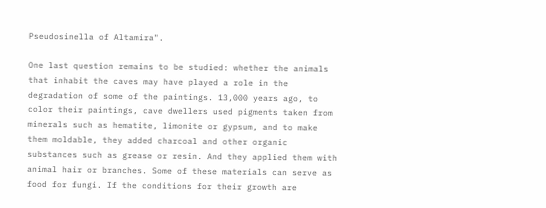Pseudosinella of Altamira".

One last question remains to be studied: whether the animals that inhabit the caves may have played a role in the degradation of some of the paintings. 13,000 years ago, to color their paintings, cave dwellers used pigments taken from minerals such as hematite, limonite or gypsum, and to make them moldable, they added charcoal and other organic substances such as grease or resin. And they applied them with animal hair or branches. Some of these materials can serve as food for fungi. If the conditions for their growth are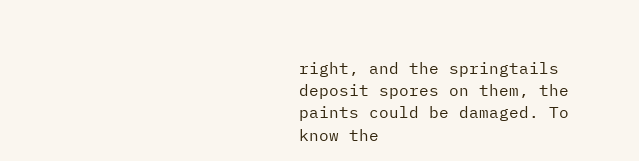right, and the springtails deposit spores on them, the paints could be damaged. To know the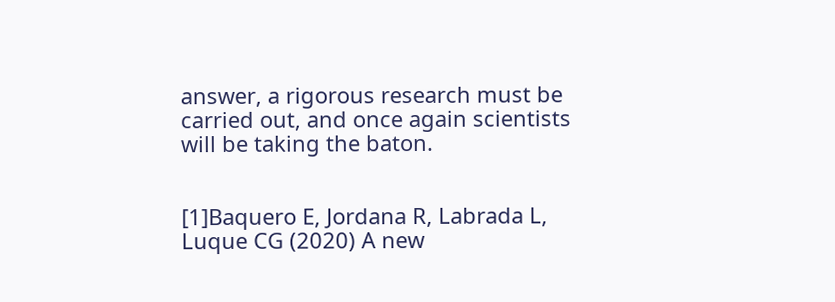answer, a rigorous research must be carried out, and once again scientists will be taking the baton.


[1]Baquero E, Jordana R, Labrada L, Luque CG (2020) A new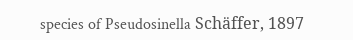species of Pseudosinella Schäffer, 1897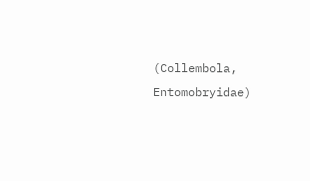(Collembola, Entomobryidae)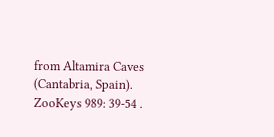from Altamira Caves (Cantabria, Spain). ZooKeys 989: 39-54 .